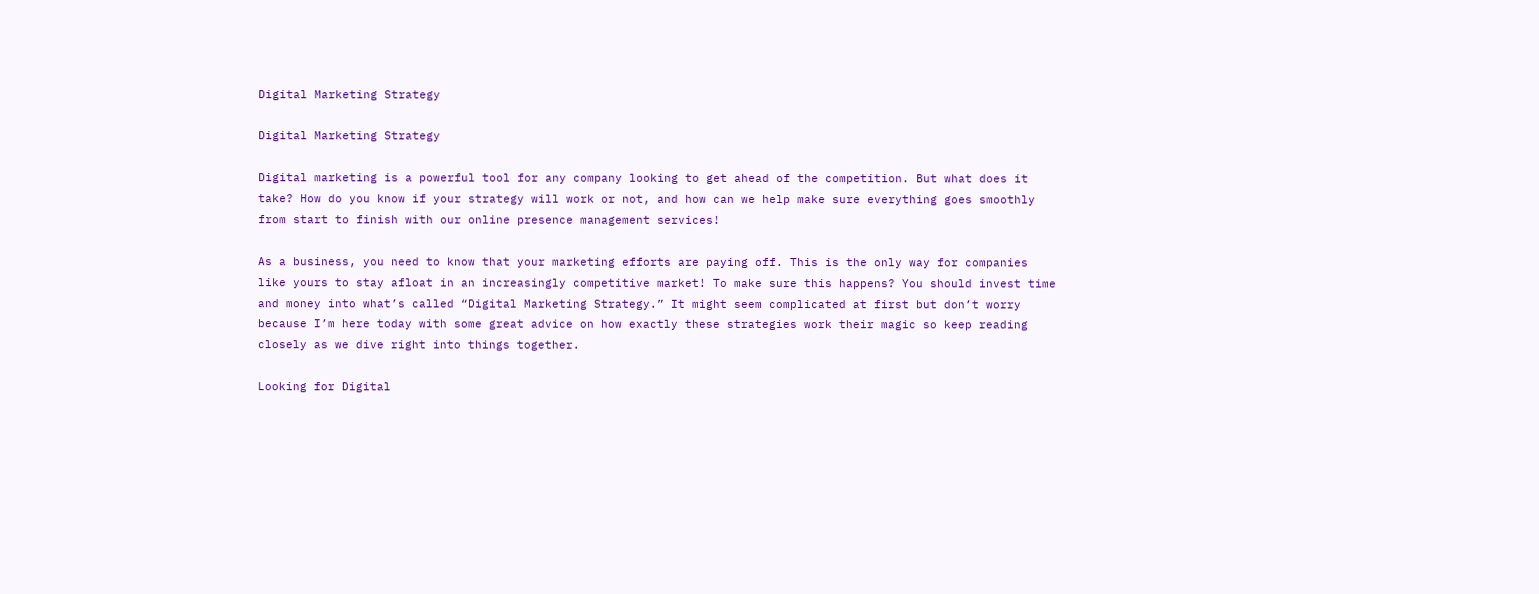Digital Marketing Strategy

Digital Marketing Strategy

Digital marketing is a powerful tool for any company looking to get ahead of the competition. But what does it take? How do you know if your strategy will work or not, and how can we help make sure everything goes smoothly from start to finish with our online presence management services!

As a business, you need to know that your marketing efforts are paying off. This is the only way for companies like yours to stay afloat in an increasingly competitive market! To make sure this happens? You should invest time and money into what’s called “Digital Marketing Strategy.” It might seem complicated at first but don’t worry because I’m here today with some great advice on how exactly these strategies work their magic so keep reading closely as we dive right into things together.

Looking for Digital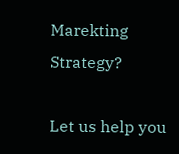Marekting Strategy?

Let us help you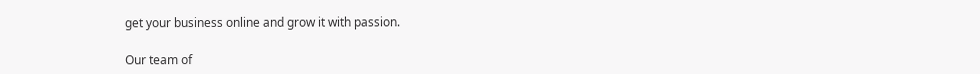get your business online and grow it with passion.

Our team of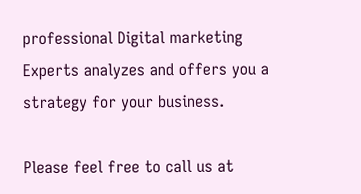professional Digital marketing Experts analyzes and offers you a strategy for your business.

Please feel free to call us at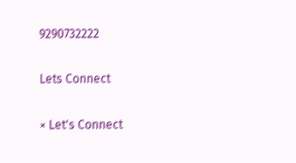9290732222

Lets Connect

× Let's Connect